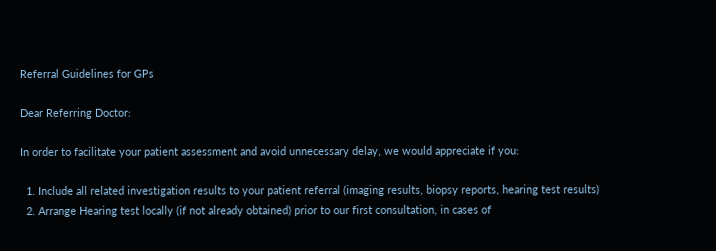Referral Guidelines for GPs

Dear Referring Doctor:

In order to facilitate your patient assessment and avoid unnecessary delay, we would appreciate if you:

  1. Include all related investigation results to your patient referral (imaging results, biopsy reports, hearing test results)
  2. Arrange Hearing test locally (if not already obtained) prior to our first consultation, in cases of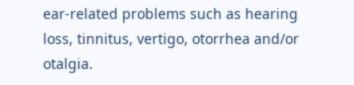ear-related problems such as hearing loss, tinnitus, vertigo, otorrhea and/or otalgia.